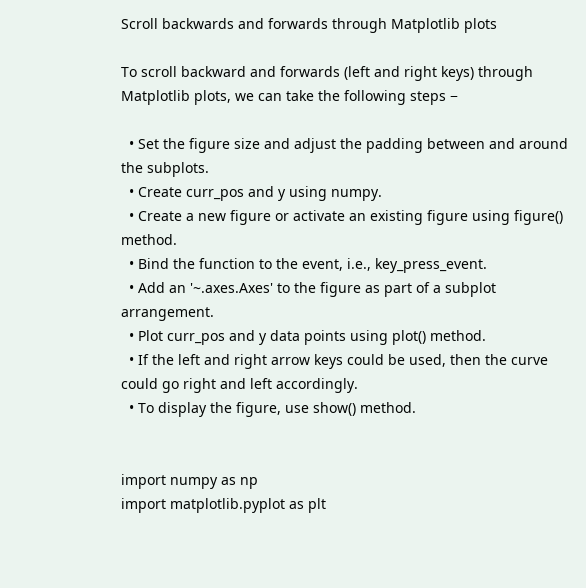Scroll backwards and forwards through Matplotlib plots

To scroll backward and forwards (left and right keys) through Matplotlib plots, we can take the following steps −

  • Set the figure size and adjust the padding between and around the subplots.
  • Create curr_pos and y using numpy.
  • Create a new figure or activate an existing figure using figure() method.
  • Bind the function to the event, i.e., key_press_event.
  • Add an '~.axes.Axes' to the figure as part of a subplot arrangement.
  • Plot curr_pos and y data points using plot() method.
  • If the left and right arrow keys could be used, then the curve could go right and left accordingly.
  • To display the figure, use show() method.


import numpy as np
import matplotlib.pyplot as plt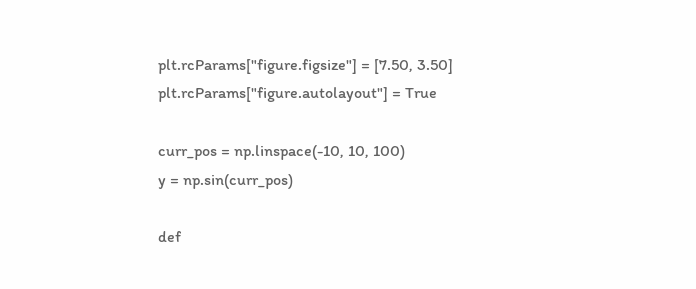plt.rcParams["figure.figsize"] = [7.50, 3.50]
plt.rcParams["figure.autolayout"] = True

curr_pos = np.linspace(-10, 10, 100)
y = np.sin(curr_pos)

def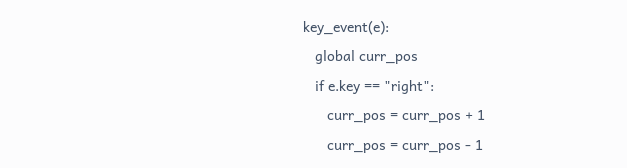key_event(e):
   global curr_pos
   if e.key == "right":
      curr_pos = curr_pos + 1
      curr_pos = curr_pos - 1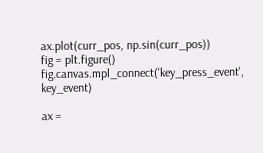ax.plot(curr_pos, np.sin(curr_pos))
fig = plt.figure()
fig.canvas.mpl_connect('key_press_event', key_event)

ax =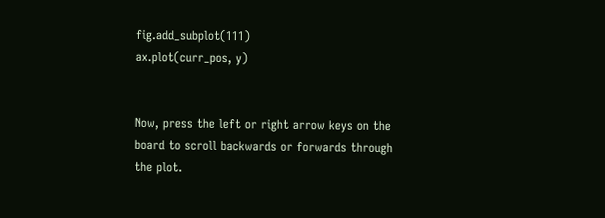fig.add_subplot(111)
ax.plot(curr_pos, y)


Now, press the left or right arrow keys on the board to scroll backwards or forwards through the plot.